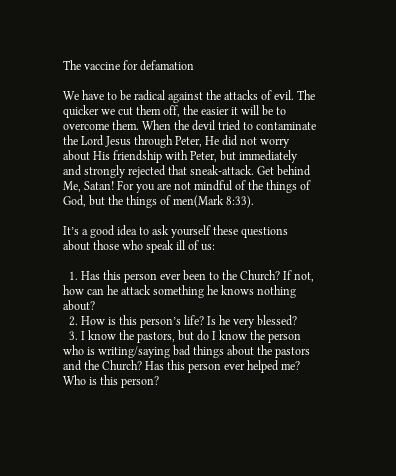The vaccine for defamation

We have to be radical against the attacks of evil. The quicker we cut them off, the easier it will be to overcome them. When the devil tried to contaminate the Lord Jesus through Peter, He did not worry about His friendship with Peter, but immediately and strongly rejected that sneak-attack. Get behind Me, Satan! For you are not mindful of the things of God, but the things of men(Mark 8:33).

It’s a good idea to ask yourself these questions about those who speak ill of us:

  1. Has this person ever been to the Church? If not, how can he attack something he knows nothing about?
  2. How is this person’s life? Is he very blessed?
  3. I know the pastors, but do I know the person who is writing/saying bad things about the pastors and the Church? Has this person ever helped me? Who is this person?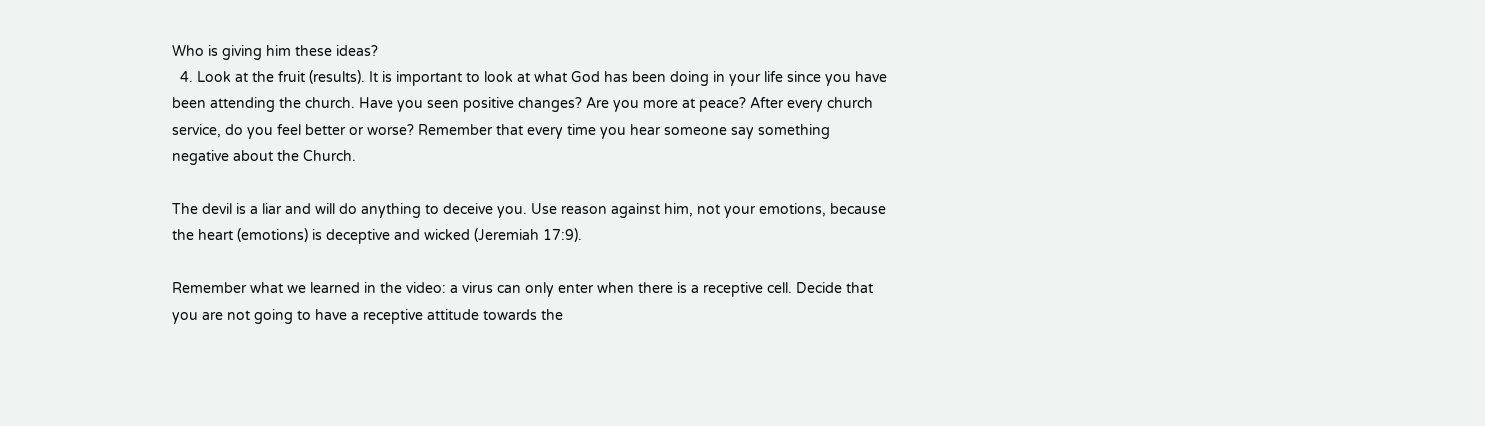Who is giving him these ideas?
  4. Look at the fruit (results). It is important to look at what God has been doing in your life since you have been attending the church. Have you seen positive changes? Are you more at peace? After every church service, do you feel better or worse? Remember that every time you hear someone say something negative about the Church.

The devil is a liar and will do anything to deceive you. Use reason against him, not your emotions, because the heart (emotions) is deceptive and wicked (Jeremiah 17:9).

Remember what we learned in the video: a virus can only enter when there is a receptive cell. Decide that you are not going to have a receptive attitude towards the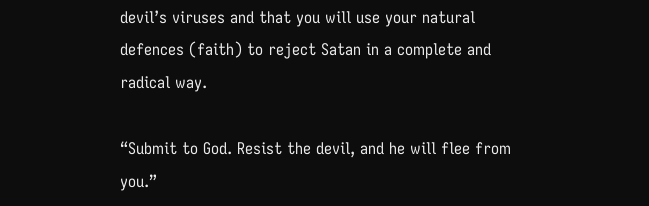devil’s viruses and that you will use your natural defences (faith) to reject Satan in a complete and radical way.

“Submit to God. Resist the devil, and he will flee from you.”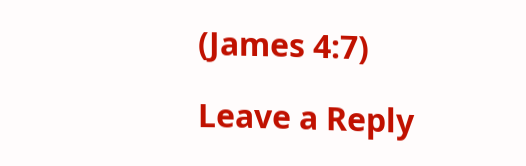(James 4:7)

Leave a Reply